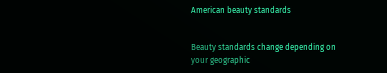American beauty standards


Beauty standards change depending on your geographic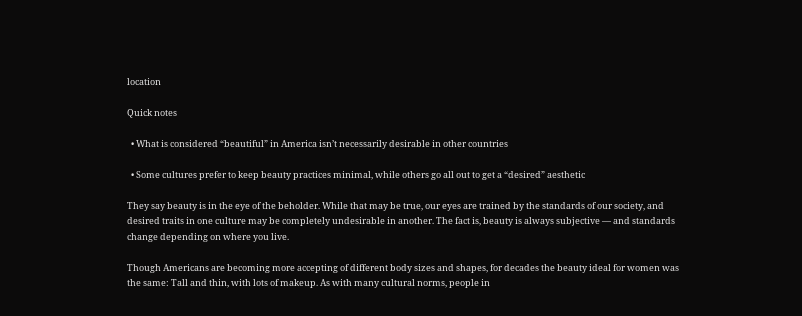location

Quick notes

  • What is considered “beautiful” in America isn’t necessarily desirable in other countries

  • Some cultures prefer to keep beauty practices minimal, while others go all out to get a “desired” aesthetic

They say beauty is in the eye of the beholder. While that may be true, our eyes are trained by the standards of our society, and desired traits in one culture may be completely undesirable in another. The fact is, beauty is always subjective — and standards change depending on where you live.

Though Americans are becoming more accepting of different body sizes and shapes, for decades the beauty ideal for women was the same: Tall and thin, with lots of makeup. As with many cultural norms, people in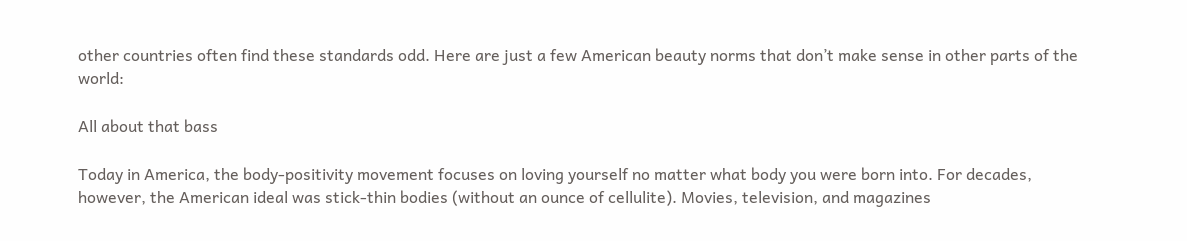other countries often find these standards odd. Here are just a few American beauty norms that don’t make sense in other parts of the world:

All about that bass

Today in America, the body-positivity movement focuses on loving yourself no matter what body you were born into. For decades, however, the American ideal was stick-thin bodies (without an ounce of cellulite). Movies, television, and magazines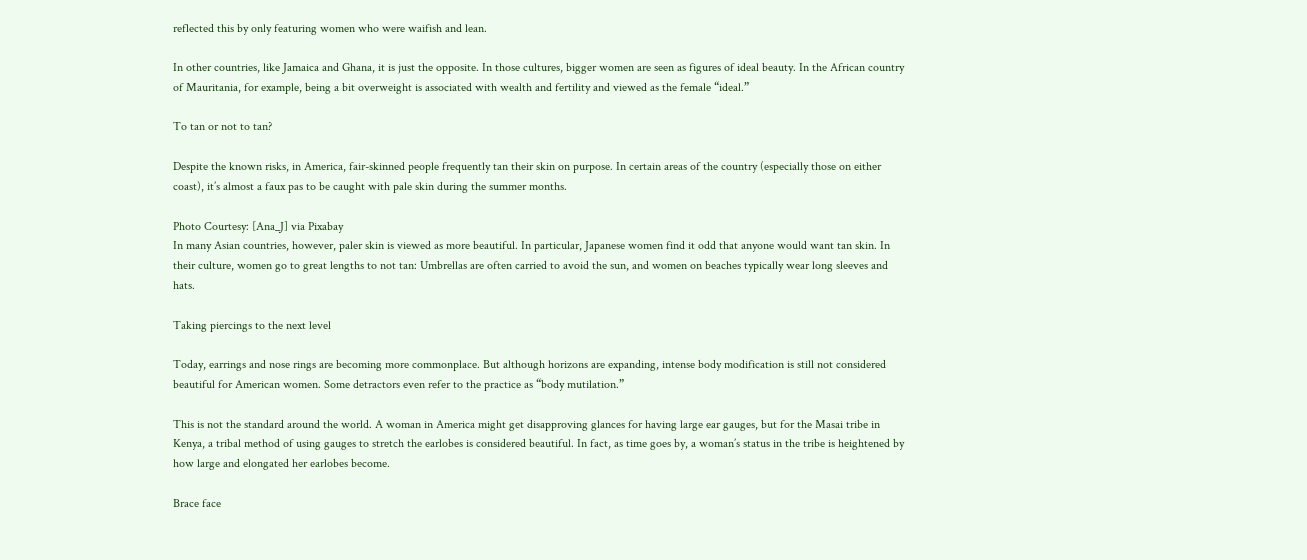reflected this by only featuring women who were waifish and lean.

In other countries, like Jamaica and Ghana, it is just the opposite. In those cultures, bigger women are seen as figures of ideal beauty. In the African country of Mauritania, for example, being a bit overweight is associated with wealth and fertility and viewed as the female “ideal.”

To tan or not to tan?

Despite the known risks, in America, fair-skinned people frequently tan their skin on purpose. In certain areas of the country (especially those on either coast), it’s almost a faux pas to be caught with pale skin during the summer months.

Photo Courtesy: [Ana_J] via Pixabay
In many Asian countries, however, paler skin is viewed as more beautiful. In particular, Japanese women find it odd that anyone would want tan skin. In their culture, women go to great lengths to not tan: Umbrellas are often carried to avoid the sun, and women on beaches typically wear long sleeves and hats.

Taking piercings to the next level

Today, earrings and nose rings are becoming more commonplace. But although horizons are expanding, intense body modification is still not considered beautiful for American women. Some detractors even refer to the practice as “body mutilation.”

This is not the standard around the world. A woman in America might get disapproving glances for having large ear gauges, but for the Masai tribe in Kenya, a tribal method of using gauges to stretch the earlobes is considered beautiful. In fact, as time goes by, a woman’s status in the tribe is heightened by how large and elongated her earlobes become.

Brace face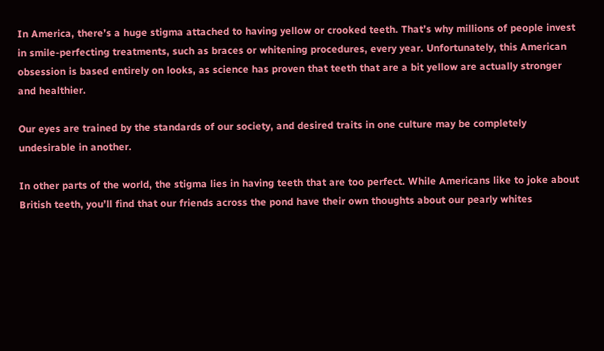In America, there’s a huge stigma attached to having yellow or crooked teeth. That’s why millions of people invest in smile-perfecting treatments, such as braces or whitening procedures, every year. Unfortunately, this American obsession is based entirely on looks, as science has proven that teeth that are a bit yellow are actually stronger and healthier.

Our eyes are trained by the standards of our society, and desired traits in one culture may be completely undesirable in another.

In other parts of the world, the stigma lies in having teeth that are too perfect. While Americans like to joke about British teeth, you’ll find that our friends across the pond have their own thoughts about our pearly whites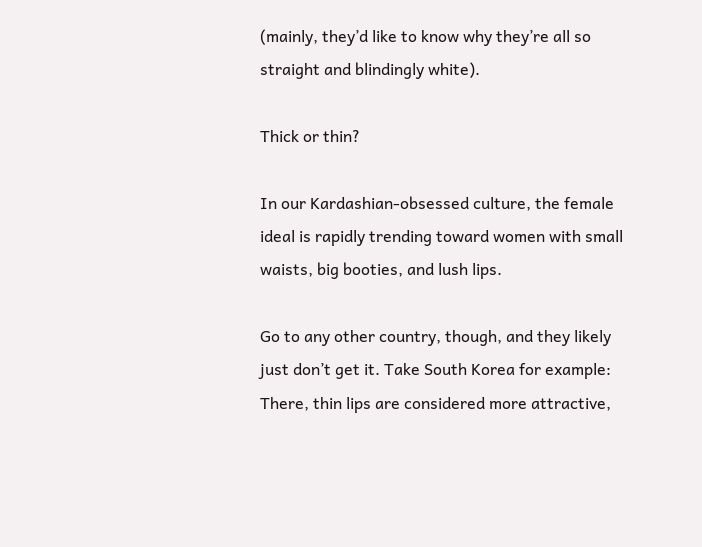(mainly, they’d like to know why they’re all so straight and blindingly white).

Thick or thin?

In our Kardashian-obsessed culture, the female ideal is rapidly trending toward women with small waists, big booties, and lush lips.

Go to any other country, though, and they likely just don’t get it. Take South Korea for example: There, thin lips are considered more attractive,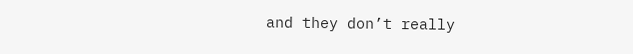and they don’t really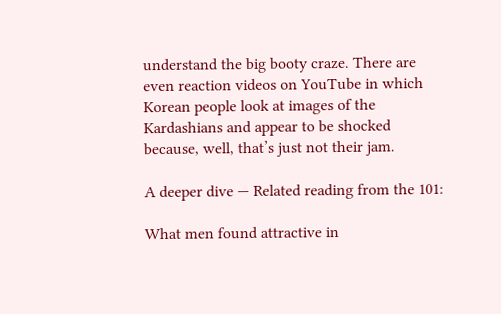understand the big booty craze. There are even reaction videos on YouTube in which Korean people look at images of the Kardashians and appear to be shocked because, well, that’s just not their jam.

A deeper dive — Related reading from the 101:

What men found attractive in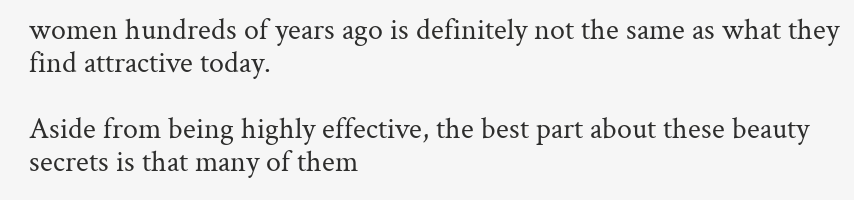women hundreds of years ago is definitely not the same as what they find attractive today.

Aside from being highly effective, the best part about these beauty secrets is that many of them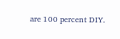are 100 percent DIY.